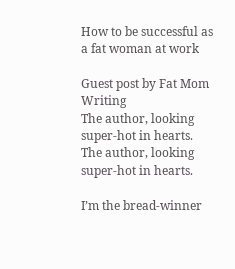How to be successful as a fat woman at work

Guest post by Fat Mom Writing
The author, looking super-hot in hearts.
The author, looking super-hot in hearts.

I’m the bread-winner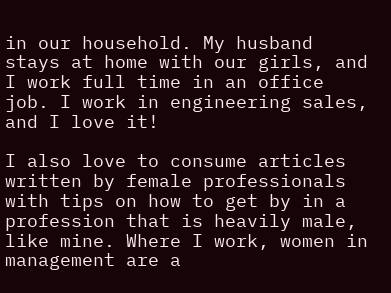in our household. My husband stays at home with our girls, and I work full time in an office job. I work in engineering sales, and I love it!

I also love to consume articles written by female professionals with tips on how to get by in a profession that is heavily male, like mine. Where I work, women in management are a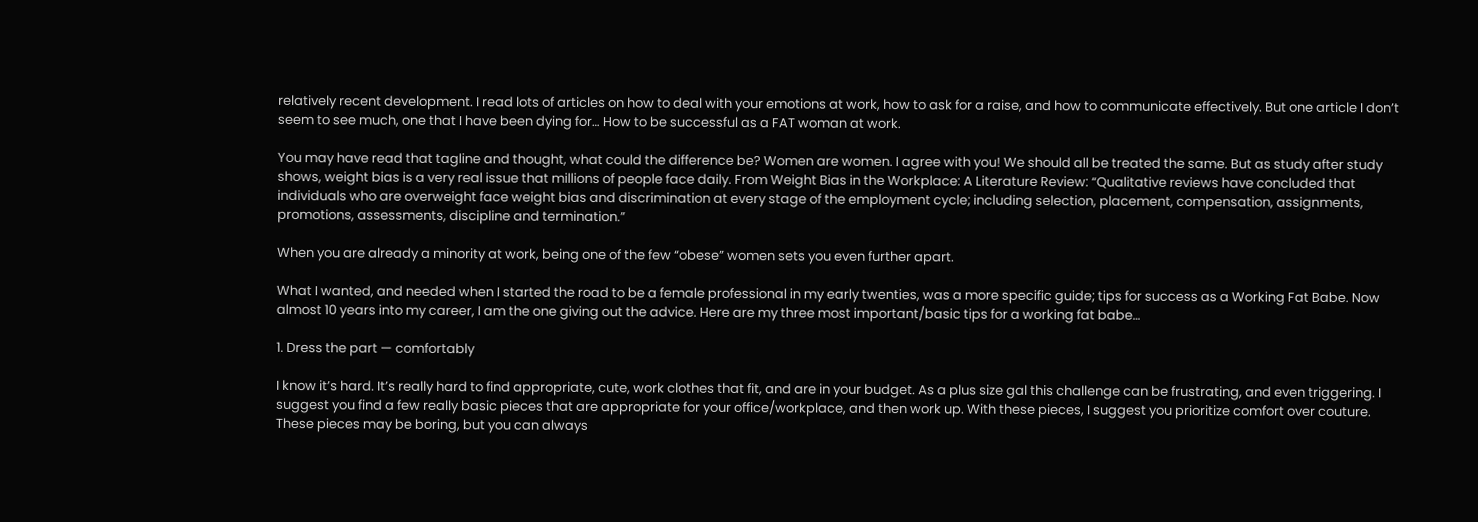relatively recent development. I read lots of articles on how to deal with your emotions at work, how to ask for a raise, and how to communicate effectively. But one article I don’t seem to see much, one that I have been dying for… How to be successful as a FAT woman at work.

You may have read that tagline and thought, what could the difference be? Women are women. I agree with you! We should all be treated the same. But as study after study shows, weight bias is a very real issue that millions of people face daily. From Weight Bias in the Workplace: A Literature Review: “Qualitative reviews have concluded that individuals who are overweight face weight bias and discrimination at every stage of the employment cycle; including selection, placement, compensation, assignments, promotions, assessments, discipline and termination.”

When you are already a minority at work, being one of the few “obese” women sets you even further apart.

What I wanted, and needed when I started the road to be a female professional in my early twenties, was a more specific guide; tips for success as a Working Fat Babe. Now almost 10 years into my career, I am the one giving out the advice. Here are my three most important/basic tips for a working fat babe…

1. Dress the part — comfortably

I know it’s hard. It’s really hard to find appropriate, cute, work clothes that fit, and are in your budget. As a plus size gal this challenge can be frustrating, and even triggering. I suggest you find a few really basic pieces that are appropriate for your office/workplace, and then work up. With these pieces, I suggest you prioritize comfort over couture. These pieces may be boring, but you can always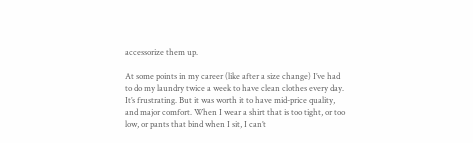accessorize them up.

At some points in my career (like after a size change) I’ve had to do my laundry twice a week to have clean clothes every day. It’s frustrating. But it was worth it to have mid-price quality, and major comfort. When I wear a shirt that is too tight, or too low, or pants that bind when I sit, I can’t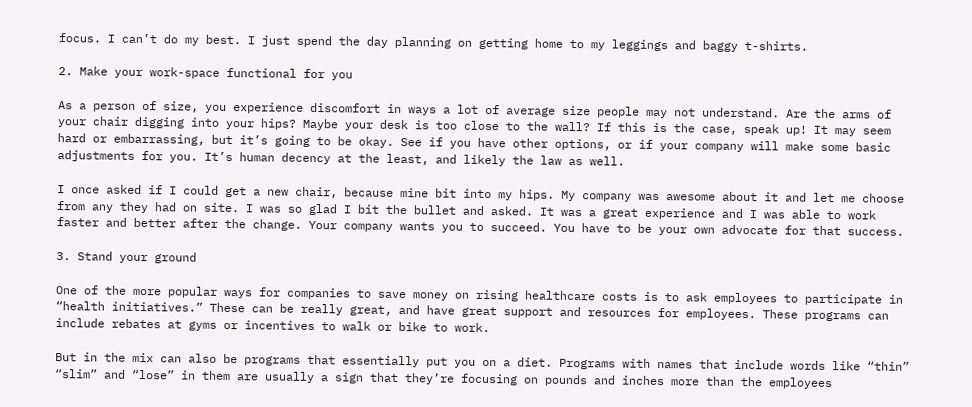focus. I can’t do my best. I just spend the day planning on getting home to my leggings and baggy t-shirts.

2. Make your work-space functional for you

As a person of size, you experience discomfort in ways a lot of average size people may not understand. Are the arms of your chair digging into your hips? Maybe your desk is too close to the wall? If this is the case, speak up! It may seem hard or embarrassing, but it’s going to be okay. See if you have other options, or if your company will make some basic adjustments for you. It’s human decency at the least, and likely the law as well.

I once asked if I could get a new chair, because mine bit into my hips. My company was awesome about it and let me choose from any they had on site. I was so glad I bit the bullet and asked. It was a great experience and I was able to work faster and better after the change. Your company wants you to succeed. You have to be your own advocate for that success.

3. Stand your ground

One of the more popular ways for companies to save money on rising healthcare costs is to ask employees to participate in “health initiatives.” These can be really great, and have great support and resources for employees. These programs can include rebates at gyms or incentives to walk or bike to work.

But in the mix can also be programs that essentially put you on a diet. Programs with names that include words like “thin” “slim” and “lose” in them are usually a sign that they’re focusing on pounds and inches more than the employees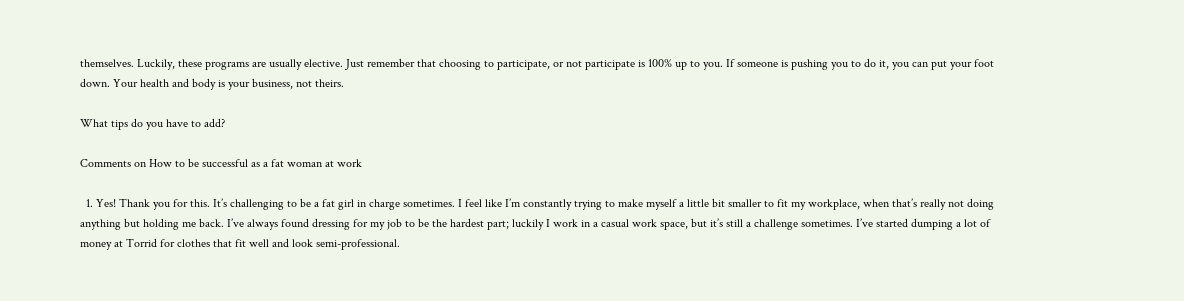themselves. Luckily, these programs are usually elective. Just remember that choosing to participate, or not participate is 100% up to you. If someone is pushing you to do it, you can put your foot down. Your health and body is your business, not theirs.

What tips do you have to add?

Comments on How to be successful as a fat woman at work

  1. Yes! Thank you for this. It’s challenging to be a fat girl in charge sometimes. I feel like I’m constantly trying to make myself a little bit smaller to fit my workplace, when that’s really not doing anything but holding me back. I’ve always found dressing for my job to be the hardest part; luckily I work in a casual work space, but it’s still a challenge sometimes. I’ve started dumping a lot of money at Torrid for clothes that fit well and look semi-professional.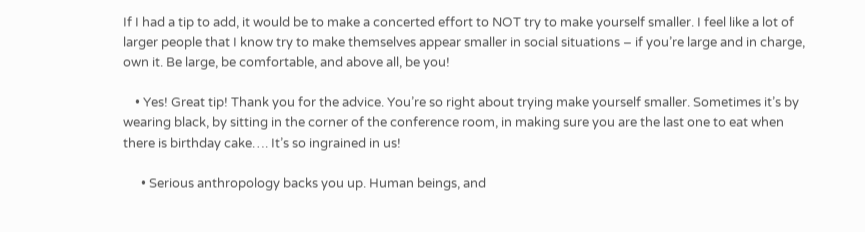If I had a tip to add, it would be to make a concerted effort to NOT try to make yourself smaller. I feel like a lot of larger people that I know try to make themselves appear smaller in social situations – if you’re large and in charge, own it. Be large, be comfortable, and above all, be you!

    • Yes! Great tip! Thank you for the advice. You’re so right about trying make yourself smaller. Sometimes it’s by wearing black, by sitting in the corner of the conference room, in making sure you are the last one to eat when there is birthday cake…. It’s so ingrained in us!

      • Serious anthropology backs you up. Human beings, and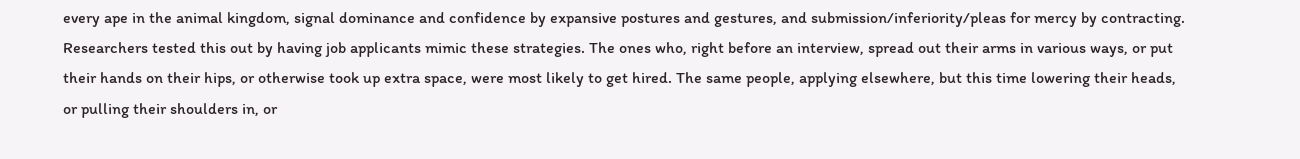every ape in the animal kingdom, signal dominance and confidence by expansive postures and gestures, and submission/inferiority/pleas for mercy by contracting. Researchers tested this out by having job applicants mimic these strategies. The ones who, right before an interview, spread out their arms in various ways, or put their hands on their hips, or otherwise took up extra space, were most likely to get hired. The same people, applying elsewhere, but this time lowering their heads, or pulling their shoulders in, or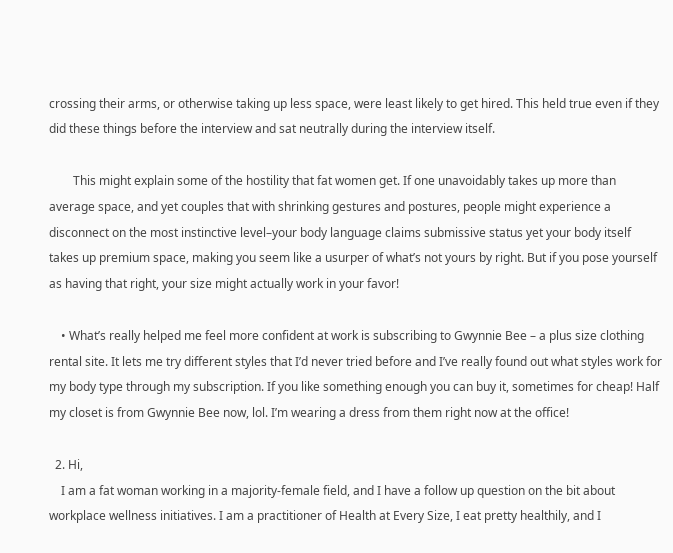crossing their arms, or otherwise taking up less space, were least likely to get hired. This held true even if they did these things before the interview and sat neutrally during the interview itself.

        This might explain some of the hostility that fat women get. If one unavoidably takes up more than average space, and yet couples that with shrinking gestures and postures, people might experience a disconnect on the most instinctive level–your body language claims submissive status yet your body itself takes up premium space, making you seem like a usurper of what’s not yours by right. But if you pose yourself as having that right, your size might actually work in your favor!

    • What’s really helped me feel more confident at work is subscribing to Gwynnie Bee – a plus size clothing rental site. It lets me try different styles that I’d never tried before and I’ve really found out what styles work for my body type through my subscription. If you like something enough you can buy it, sometimes for cheap! Half my closet is from Gwynnie Bee now, lol. I’m wearing a dress from them right now at the office!

  2. Hi,
    I am a fat woman working in a majority-female field, and I have a follow up question on the bit about workplace wellness initiatives. I am a practitioner of Health at Every Size, I eat pretty healthily, and I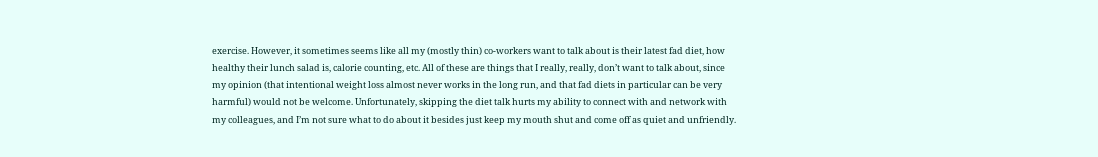exercise. However, it sometimes seems like all my (mostly thin) co-workers want to talk about is their latest fad diet, how healthy their lunch salad is, calorie counting, etc. All of these are things that I really, really, don’t want to talk about, since my opinion (that intentional weight loss almost never works in the long run, and that fad diets in particular can be very harmful) would not be welcome. Unfortunately, skipping the diet talk hurts my ability to connect with and network with my colleagues, and I’m not sure what to do about it besides just keep my mouth shut and come off as quiet and unfriendly.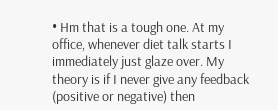• Hm that is a tough one. At my office, whenever diet talk starts I immediately just glaze over. My theory is if I never give any feedback (positive or negative) then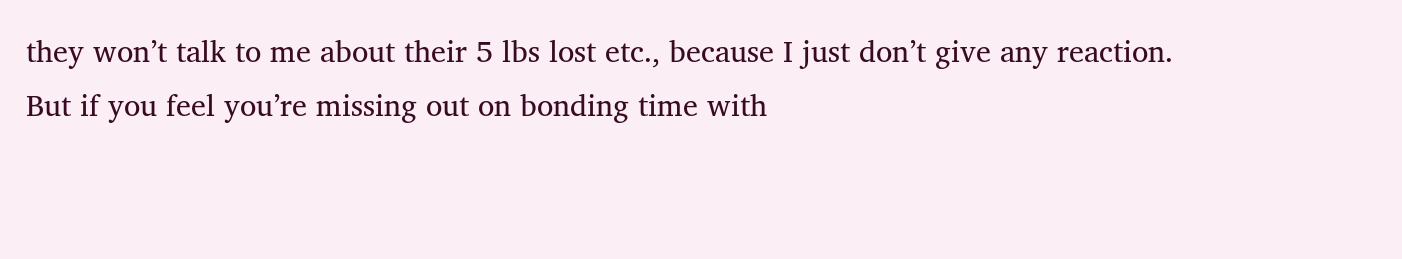they won’t talk to me about their 5 lbs lost etc., because I just don’t give any reaction. But if you feel you’re missing out on bonding time with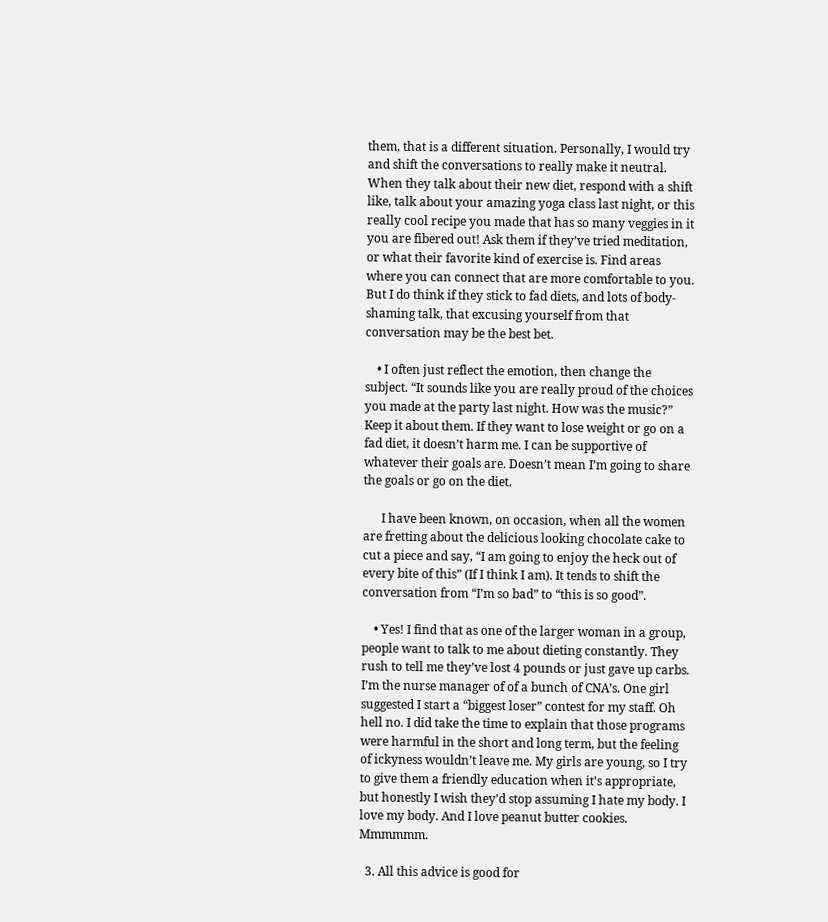them, that is a different situation. Personally, I would try and shift the conversations to really make it neutral. When they talk about their new diet, respond with a shift like, talk about your amazing yoga class last night, or this really cool recipe you made that has so many veggies in it you are fibered out! Ask them if they’ve tried meditation, or what their favorite kind of exercise is. Find areas where you can connect that are more comfortable to you. But I do think if they stick to fad diets, and lots of body-shaming talk, that excusing yourself from that conversation may be the best bet.

    • I often just reflect the emotion, then change the subject. “It sounds like you are really proud of the choices you made at the party last night. How was the music?” Keep it about them. If they want to lose weight or go on a fad diet, it doesn’t harm me. I can be supportive of whatever their goals are. Doesn’t mean I’m going to share the goals or go on the diet.

      I have been known, on occasion, when all the women are fretting about the delicious looking chocolate cake to cut a piece and say, “I am going to enjoy the heck out of every bite of this” (If I think I am). It tends to shift the conversation from “I’m so bad” to “this is so good”.

    • Yes! I find that as one of the larger woman in a group, people want to talk to me about dieting constantly. They rush to tell me they’ve lost 4 pounds or just gave up carbs. I’m the nurse manager of of a bunch of CNA’s. One girl suggested I start a “biggest loser” contest for my staff. Oh hell no. I did take the time to explain that those programs were harmful in the short and long term, but the feeling of ickyness wouldn’t leave me. My girls are young, so I try to give them a friendly education when it’s appropriate, but honestly I wish they’d stop assuming I hate my body. I love my body. And I love peanut butter cookies. Mmmmmm.

  3. All this advice is good for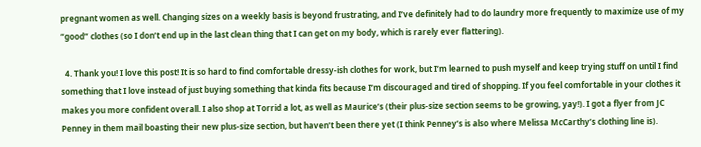pregnant women as well. Changing sizes on a weekly basis is beyond frustrating, and I’ve definitely had to do laundry more frequently to maximize use of my “good” clothes (so I don’t end up in the last clean thing that I can get on my body, which is rarely ever flattering).

  4. Thank you! I love this post! It is so hard to find comfortable dressy-ish clothes for work, but I’m learned to push myself and keep trying stuff on until I find something that I love instead of just buying something that kinda fits because I’m discouraged and tired of shopping. If you feel comfortable in your clothes it makes you more confident overall. I also shop at Torrid a lot, as well as Maurice’s (their plus-size section seems to be growing, yay!). I got a flyer from JC Penney in them mail boasting their new plus-size section, but haven’t been there yet (I think Penney’s is also where Melissa McCarthy’s clothing line is).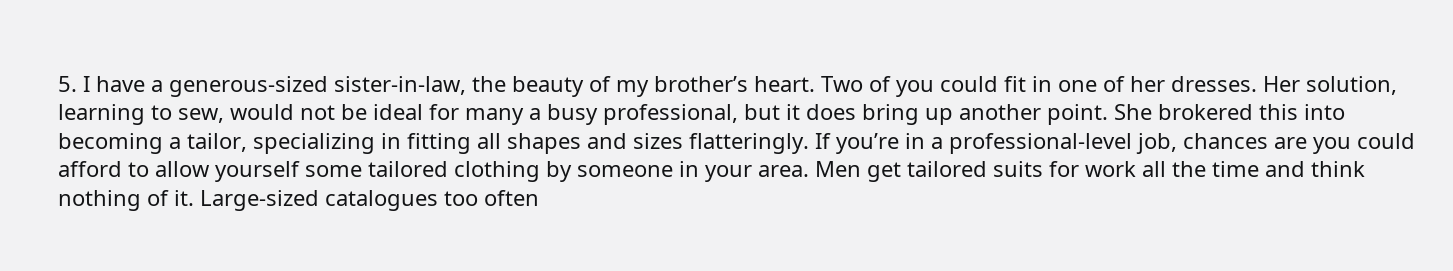5. I have a generous-sized sister-in-law, the beauty of my brother’s heart. Two of you could fit in one of her dresses. Her solution, learning to sew, would not be ideal for many a busy professional, but it does bring up another point. She brokered this into becoming a tailor, specializing in fitting all shapes and sizes flatteringly. If you’re in a professional-level job, chances are you could afford to allow yourself some tailored clothing by someone in your area. Men get tailored suits for work all the time and think nothing of it. Large-sized catalogues too often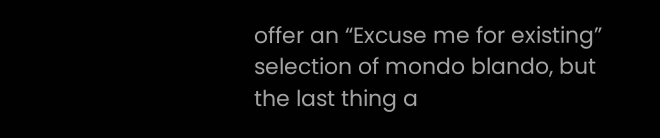offer an “Excuse me for existing” selection of mondo blando, but the last thing a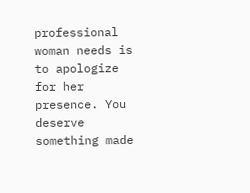professional woman needs is to apologize for her presence. You deserve something made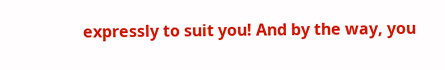expressly to suit you! And by the way, you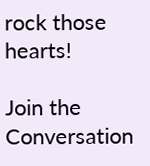rock those hearts!

Join the Conversation